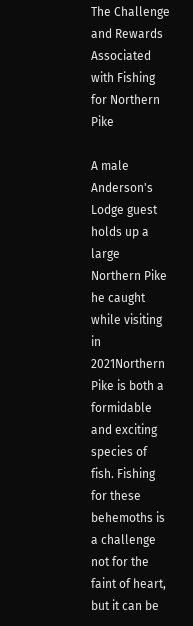The Challenge and Rewards Associated with Fishing for Northern Pike

A male Anderson's Lodge guest holds up a large Northern Pike he caught while visiting in 2021Northern Pike is both a formidable and exciting species of fish. Fishing for these behemoths is a challenge not for the faint of heart, but it can be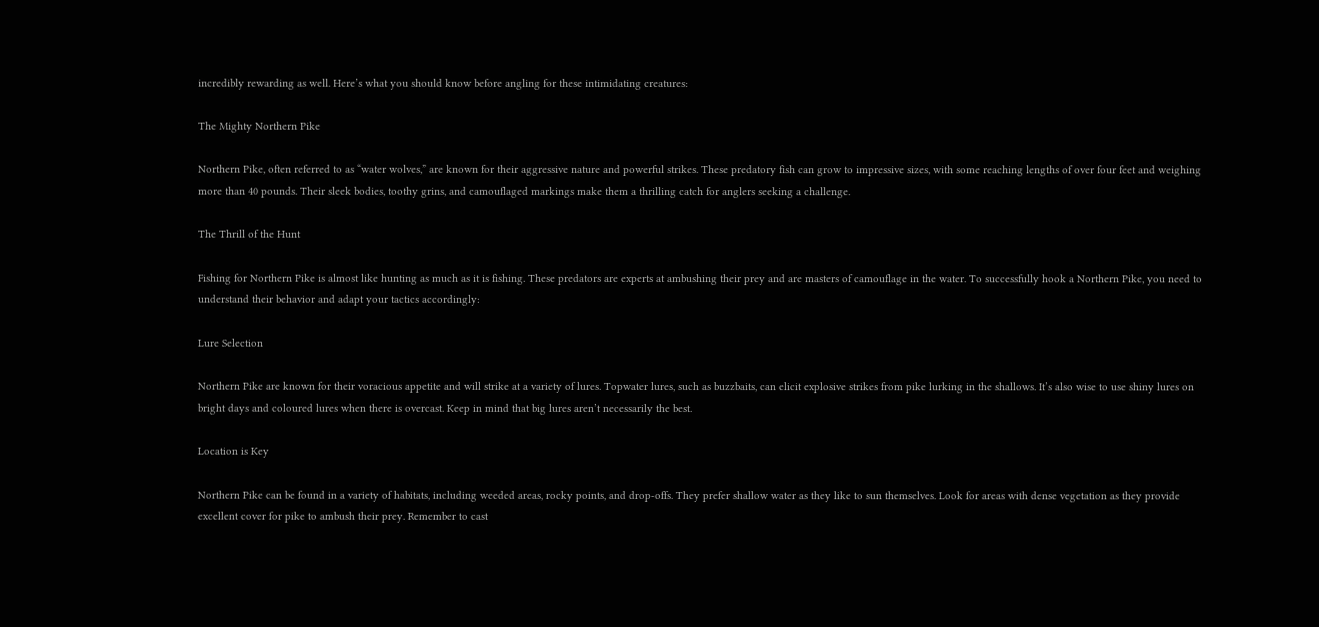incredibly rewarding as well. Here’s what you should know before angling for these intimidating creatures:

The Mighty Northern Pike

Northern Pike, often referred to as “water wolves,” are known for their aggressive nature and powerful strikes. These predatory fish can grow to impressive sizes, with some reaching lengths of over four feet and weighing more than 40 pounds. Their sleek bodies, toothy grins, and camouflaged markings make them a thrilling catch for anglers seeking a challenge.

The Thrill of the Hunt

Fishing for Northern Pike is almost like hunting as much as it is fishing. These predators are experts at ambushing their prey and are masters of camouflage in the water. To successfully hook a Northern Pike, you need to understand their behavior and adapt your tactics accordingly:

Lure Selection

Northern Pike are known for their voracious appetite and will strike at a variety of lures. Topwater lures, such as buzzbaits, can elicit explosive strikes from pike lurking in the shallows. It’s also wise to use shiny lures on bright days and coloured lures when there is overcast. Keep in mind that big lures aren’t necessarily the best.

Location is Key

Northern Pike can be found in a variety of habitats, including weeded areas, rocky points, and drop-offs. They prefer shallow water as they like to sun themselves. Look for areas with dense vegetation as they provide excellent cover for pike to ambush their prey. Remember to cast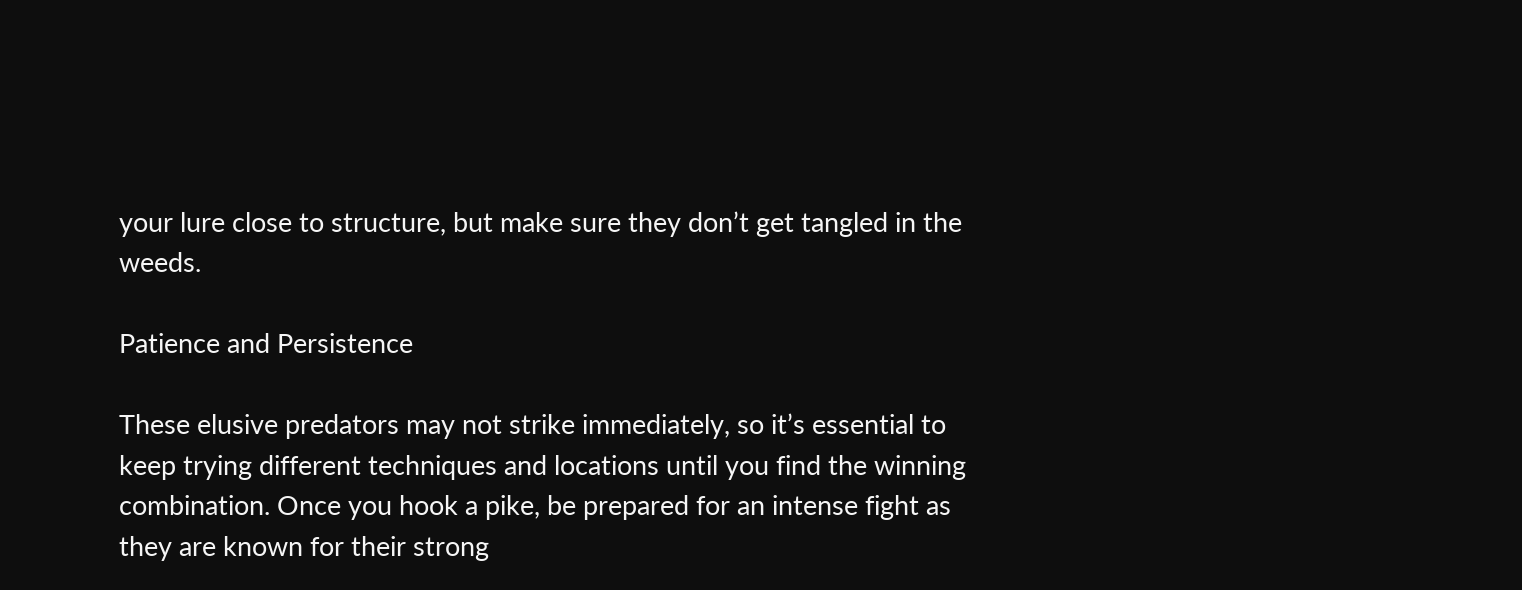your lure close to structure, but make sure they don’t get tangled in the weeds.

Patience and Persistence

These elusive predators may not strike immediately, so it’s essential to keep trying different techniques and locations until you find the winning combination. Once you hook a pike, be prepared for an intense fight as they are known for their strong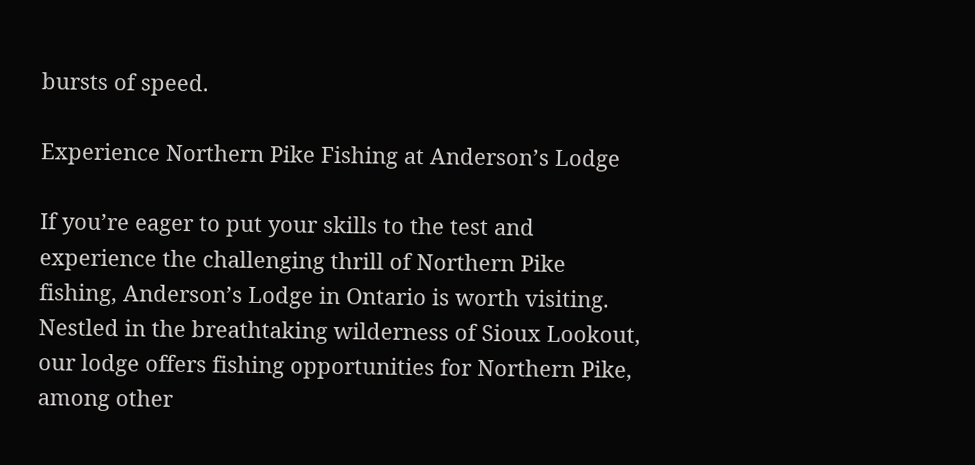bursts of speed.

Experience Northern Pike Fishing at Anderson’s Lodge

If you’re eager to put your skills to the test and experience the challenging thrill of Northern Pike fishing, Anderson’s Lodge in Ontario is worth visiting. Nestled in the breathtaking wilderness of Sioux Lookout, our lodge offers fishing opportunities for Northern Pike, among other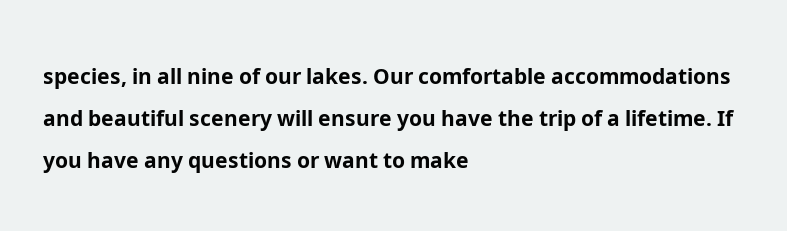species, in all nine of our lakes. Our comfortable accommodations and beautiful scenery will ensure you have the trip of a lifetime. If you have any questions or want to make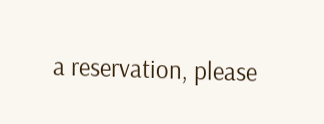a reservation, please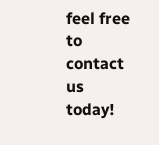feel free to contact us today!